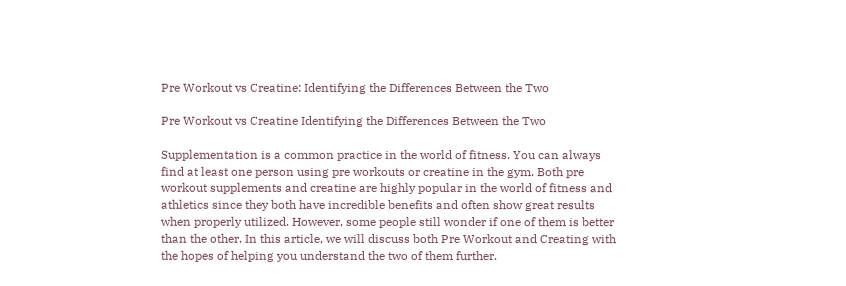Pre Workout vs Creatine: Identifying the Differences Between the Two

Pre Workout vs Creatine Identifying the Differences Between the Two

Supplementation is a common practice in the world of fitness. You can always find at least one person using pre workouts or creatine in the gym. Both pre workout supplements and creatine are highly popular in the world of fitness and athletics since they both have incredible benefits and often show great results when properly utilized. However, some people still wonder if one of them is better than the other. In this article, we will discuss both Pre Workout and Creating with the hopes of helping you understand the two of them further.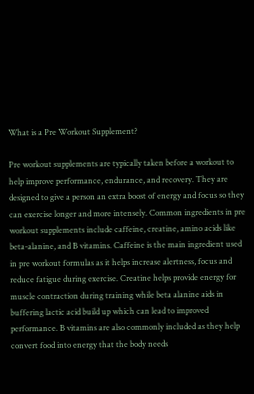What is a Pre Workout Supplement?

Pre workout supplements are typically taken before a workout to help improve performance, endurance, and recovery. They are designed to give a person an extra boost of energy and focus so they can exercise longer and more intensely. Common ingredients in pre workout supplements include caffeine, creatine, amino acids like beta-alanine, and B vitamins. Caffeine is the main ingredient used in pre workout formulas as it helps increase alertness, focus and reduce fatigue during exercise. Creatine helps provide energy for muscle contraction during training while beta alanine aids in buffering lactic acid build up which can lead to improved performance. B vitamins are also commonly included as they help convert food into energy that the body needs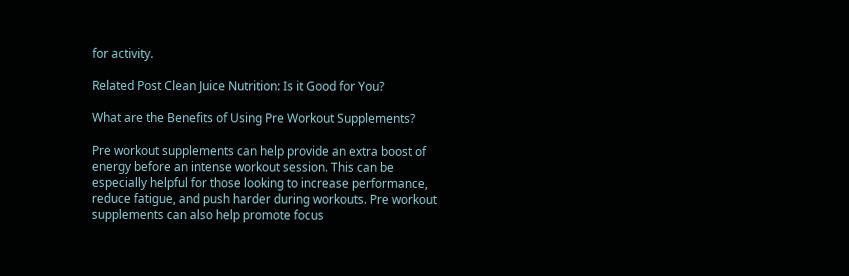for activity.

Related Post Clean Juice Nutrition: Is it Good for You?

What are the Benefits of Using Pre Workout Supplements?

Pre workout supplements can help provide an extra boost of energy before an intense workout session. This can be especially helpful for those looking to increase performance, reduce fatigue, and push harder during workouts. Pre workout supplements can also help promote focus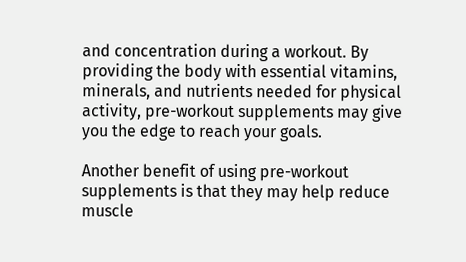and concentration during a workout. By providing the body with essential vitamins, minerals, and nutrients needed for physical activity, pre-workout supplements may give you the edge to reach your goals.

Another benefit of using pre-workout supplements is that they may help reduce muscle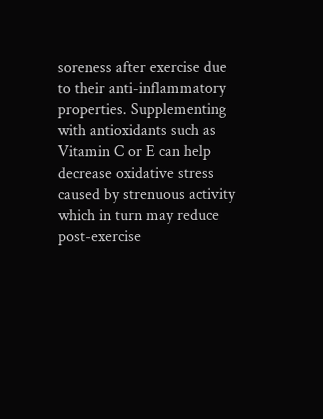soreness after exercise due to their anti-inflammatory properties. Supplementing with antioxidants such as Vitamin C or E can help decrease oxidative stress caused by strenuous activity which in turn may reduce post-exercise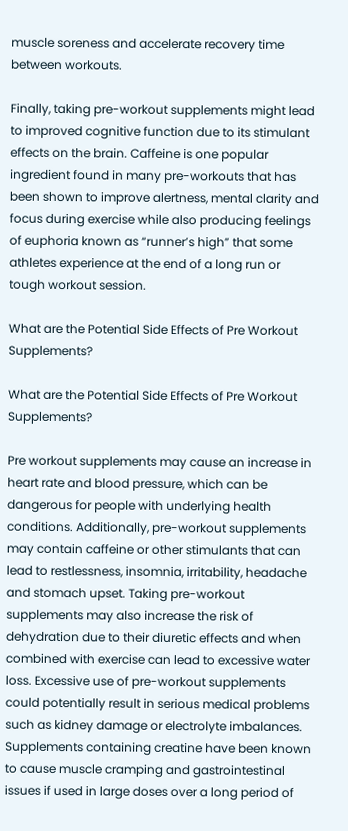muscle soreness and accelerate recovery time between workouts.

Finally, taking pre-workout supplements might lead to improved cognitive function due to its stimulant effects on the brain. Caffeine is one popular ingredient found in many pre-workouts that has been shown to improve alertness, mental clarity and focus during exercise while also producing feelings of euphoria known as “runner’s high” that some athletes experience at the end of a long run or tough workout session.

What are the Potential Side Effects of Pre Workout Supplements?

What are the Potential Side Effects of Pre Workout Supplements?

Pre workout supplements may cause an increase in heart rate and blood pressure, which can be dangerous for people with underlying health conditions. Additionally, pre-workout supplements may contain caffeine or other stimulants that can lead to restlessness, insomnia, irritability, headache and stomach upset. Taking pre-workout supplements may also increase the risk of dehydration due to their diuretic effects and when combined with exercise can lead to excessive water loss. Excessive use of pre-workout supplements could potentially result in serious medical problems such as kidney damage or electrolyte imbalances. Supplements containing creatine have been known to cause muscle cramping and gastrointestinal issues if used in large doses over a long period of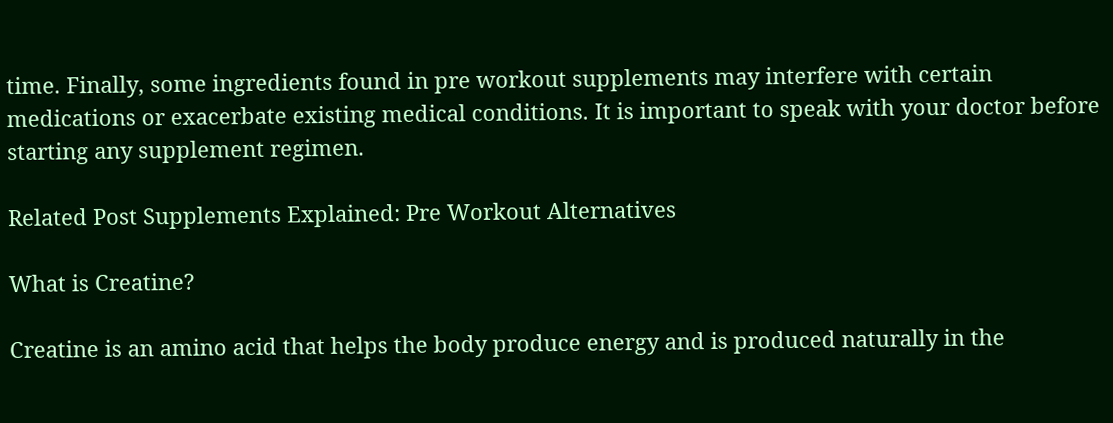time. Finally, some ingredients found in pre workout supplements may interfere with certain medications or exacerbate existing medical conditions. It is important to speak with your doctor before starting any supplement regimen.

Related Post Supplements Explained: Pre Workout Alternatives

What is Creatine?

Creatine is an amino acid that helps the body produce energy and is produced naturally in the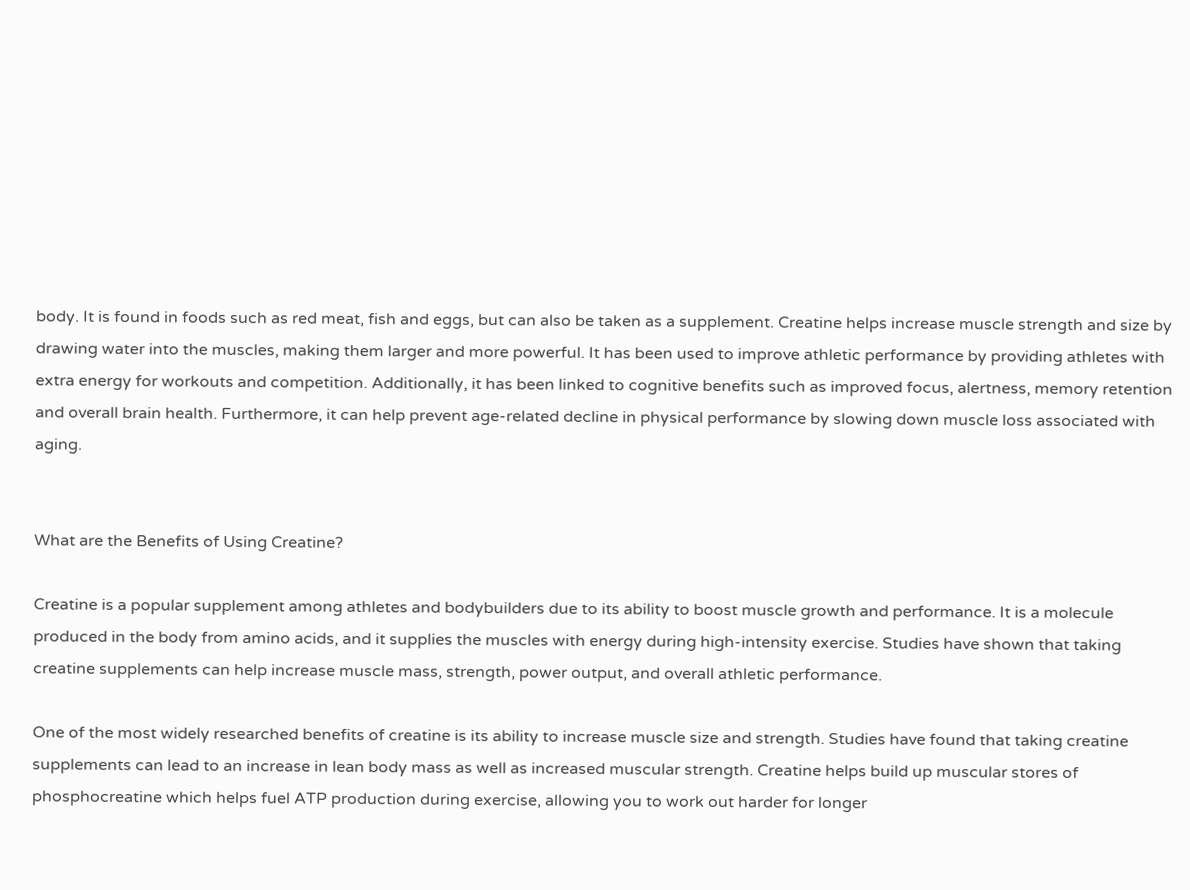body. It is found in foods such as red meat, fish and eggs, but can also be taken as a supplement. Creatine helps increase muscle strength and size by drawing water into the muscles, making them larger and more powerful. It has been used to improve athletic performance by providing athletes with extra energy for workouts and competition. Additionally, it has been linked to cognitive benefits such as improved focus, alertness, memory retention and overall brain health. Furthermore, it can help prevent age-related decline in physical performance by slowing down muscle loss associated with aging.


What are the Benefits of Using Creatine?

Creatine is a popular supplement among athletes and bodybuilders due to its ability to boost muscle growth and performance. It is a molecule produced in the body from amino acids, and it supplies the muscles with energy during high-intensity exercise. Studies have shown that taking creatine supplements can help increase muscle mass, strength, power output, and overall athletic performance.

One of the most widely researched benefits of creatine is its ability to increase muscle size and strength. Studies have found that taking creatine supplements can lead to an increase in lean body mass as well as increased muscular strength. Creatine helps build up muscular stores of phosphocreatine which helps fuel ATP production during exercise, allowing you to work out harder for longer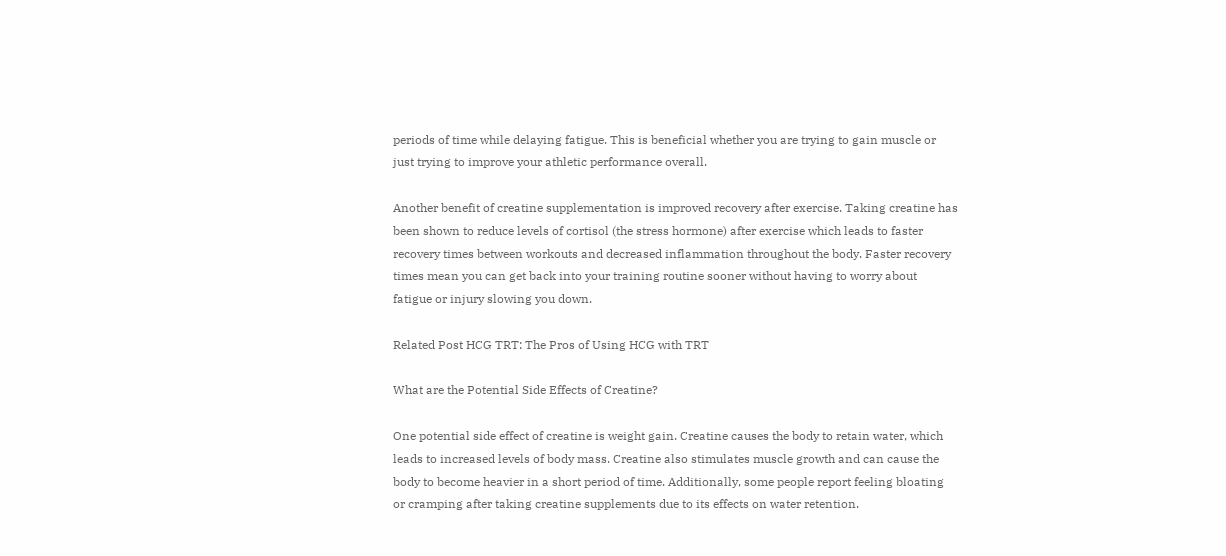periods of time while delaying fatigue. This is beneficial whether you are trying to gain muscle or just trying to improve your athletic performance overall.

Another benefit of creatine supplementation is improved recovery after exercise. Taking creatine has been shown to reduce levels of cortisol (the stress hormone) after exercise which leads to faster recovery times between workouts and decreased inflammation throughout the body. Faster recovery times mean you can get back into your training routine sooner without having to worry about fatigue or injury slowing you down.

Related Post HCG TRT: The Pros of Using HCG with TRT

What are the Potential Side Effects of Creatine?

One potential side effect of creatine is weight gain. Creatine causes the body to retain water, which leads to increased levels of body mass. Creatine also stimulates muscle growth and can cause the body to become heavier in a short period of time. Additionally, some people report feeling bloating or cramping after taking creatine supplements due to its effects on water retention.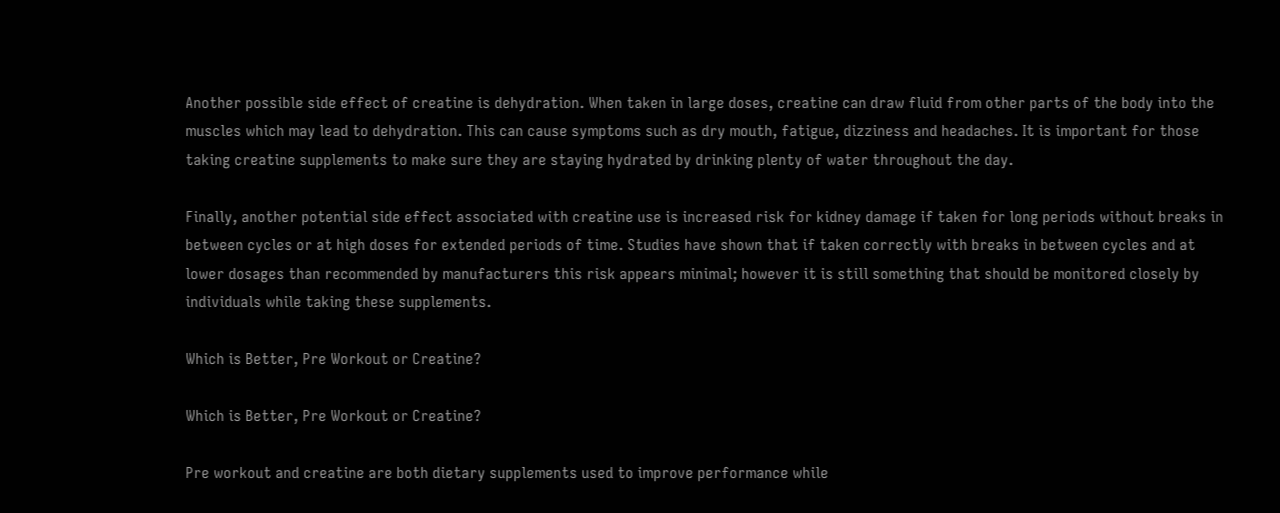Another possible side effect of creatine is dehydration. When taken in large doses, creatine can draw fluid from other parts of the body into the muscles which may lead to dehydration. This can cause symptoms such as dry mouth, fatigue, dizziness and headaches. It is important for those taking creatine supplements to make sure they are staying hydrated by drinking plenty of water throughout the day.

Finally, another potential side effect associated with creatine use is increased risk for kidney damage if taken for long periods without breaks in between cycles or at high doses for extended periods of time. Studies have shown that if taken correctly with breaks in between cycles and at lower dosages than recommended by manufacturers this risk appears minimal; however it is still something that should be monitored closely by individuals while taking these supplements.

Which is Better, Pre Workout or Creatine?

Which is Better, Pre Workout or Creatine?

Pre workout and creatine are both dietary supplements used to improve performance while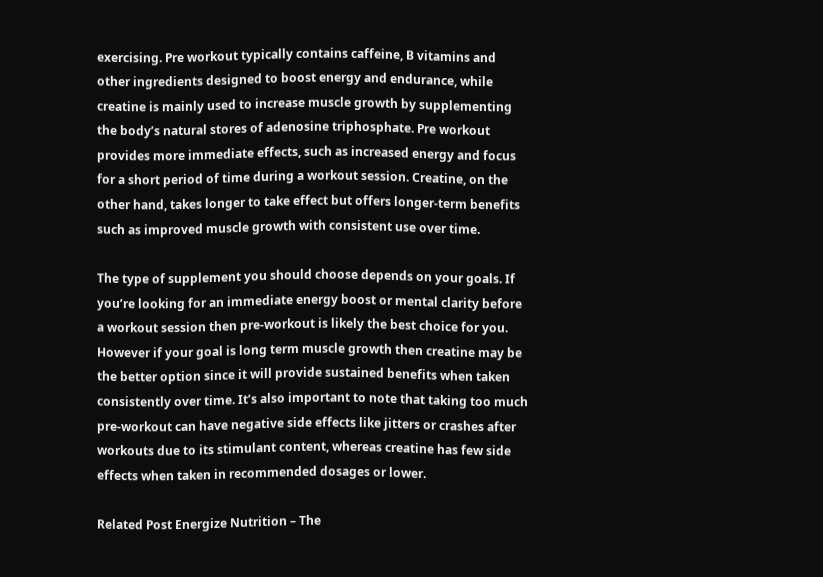exercising. Pre workout typically contains caffeine, B vitamins and other ingredients designed to boost energy and endurance, while creatine is mainly used to increase muscle growth by supplementing the body’s natural stores of adenosine triphosphate. Pre workout provides more immediate effects, such as increased energy and focus for a short period of time during a workout session. Creatine, on the other hand, takes longer to take effect but offers longer-term benefits such as improved muscle growth with consistent use over time.

The type of supplement you should choose depends on your goals. If you’re looking for an immediate energy boost or mental clarity before a workout session then pre-workout is likely the best choice for you. However if your goal is long term muscle growth then creatine may be the better option since it will provide sustained benefits when taken consistently over time. It’s also important to note that taking too much pre-workout can have negative side effects like jitters or crashes after workouts due to its stimulant content, whereas creatine has few side effects when taken in recommended dosages or lower.

Related Post Energize Nutrition – The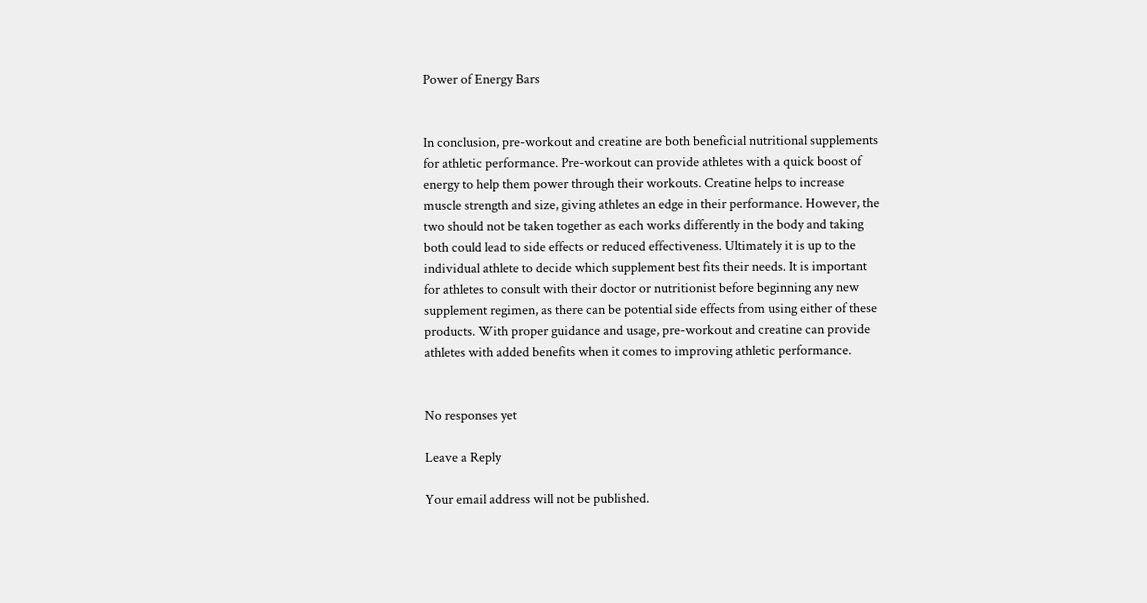Power of Energy Bars


In conclusion, pre-workout and creatine are both beneficial nutritional supplements for athletic performance. Pre-workout can provide athletes with a quick boost of energy to help them power through their workouts. Creatine helps to increase muscle strength and size, giving athletes an edge in their performance. However, the two should not be taken together as each works differently in the body and taking both could lead to side effects or reduced effectiveness. Ultimately it is up to the individual athlete to decide which supplement best fits their needs. It is important for athletes to consult with their doctor or nutritionist before beginning any new supplement regimen, as there can be potential side effects from using either of these products. With proper guidance and usage, pre-workout and creatine can provide athletes with added benefits when it comes to improving athletic performance.


No responses yet

Leave a Reply

Your email address will not be published.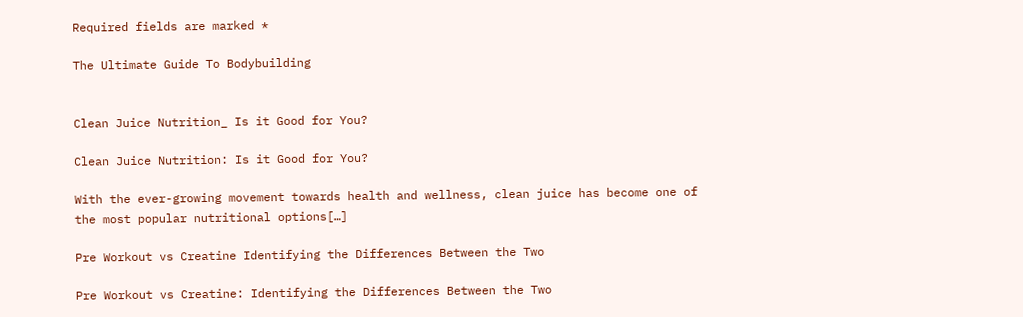Required fields are marked *

The Ultimate Guide To Bodybuilding


Clean Juice Nutrition_ Is it Good for You?

Clean Juice Nutrition: Is it Good for You?

With the ever-growing movement towards health and wellness, clean juice has become one of the most popular nutritional options[…]

Pre Workout vs Creatine Identifying the Differences Between the Two

Pre Workout vs Creatine: Identifying the Differences Between the Two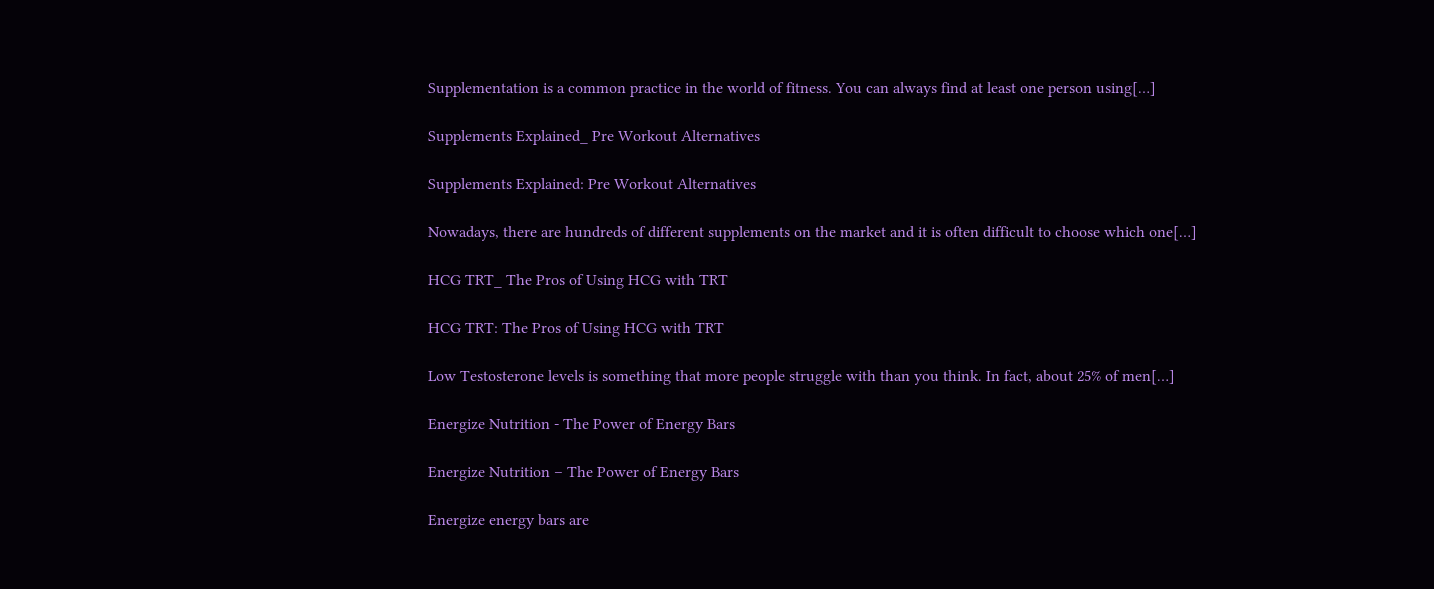Supplementation is a common practice in the world of fitness. You can always find at least one person using[…]

Supplements Explained_ Pre Workout Alternatives

Supplements Explained: Pre Workout Alternatives

Nowadays, there are hundreds of different supplements on the market and it is often difficult to choose which one[…]

HCG TRT_ The Pros of Using HCG with TRT

HCG TRT: The Pros of Using HCG with TRT

Low Testosterone levels is something that more people struggle with than you think. In fact, about 25% of men[…]

Energize Nutrition - The Power of Energy Bars

Energize Nutrition – The Power of Energy Bars

Energize energy bars are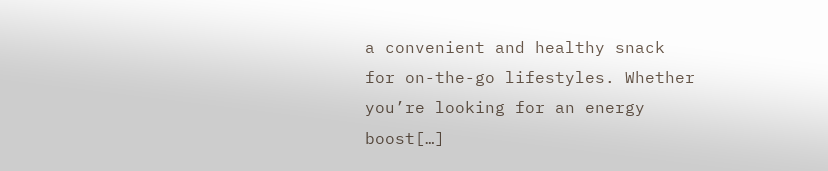a convenient and healthy snack for on-the-go lifestyles. Whether you’re looking for an energy boost[…]